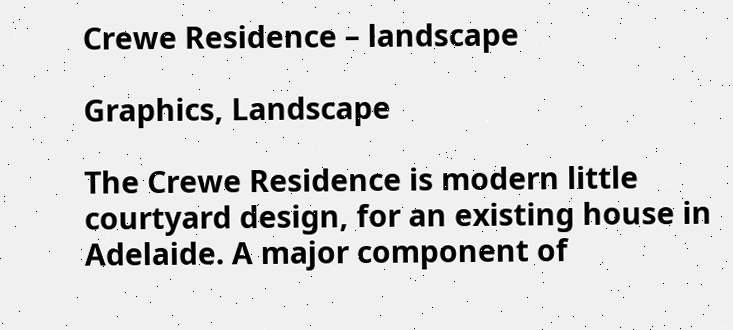Crewe Residence – landscape

Graphics, Landscape

The Crewe Residence is modern little courtyard design, for an existing house in Adelaide. A major component of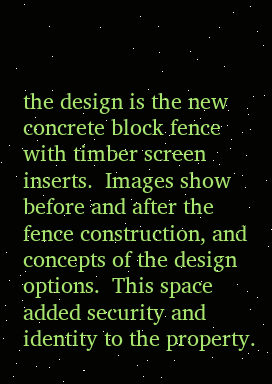the design is the new concrete block fence with timber screen inserts.  Images show before and after the fence construction, and concepts of the design options.  This space added security and identity to the property.